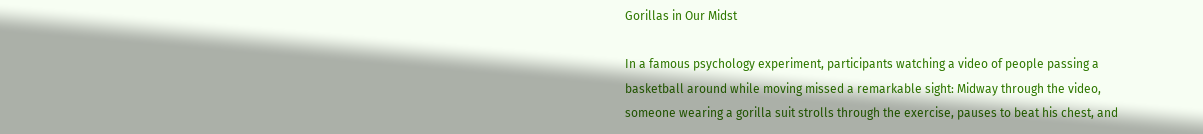Gorillas in Our Midst

In a famous psychology experiment, participants watching a video of people passing a basketball around while moving missed a remarkable sight: Midway through the video, someone wearing a gorilla suit strolls through the exercise, pauses to beat his chest, and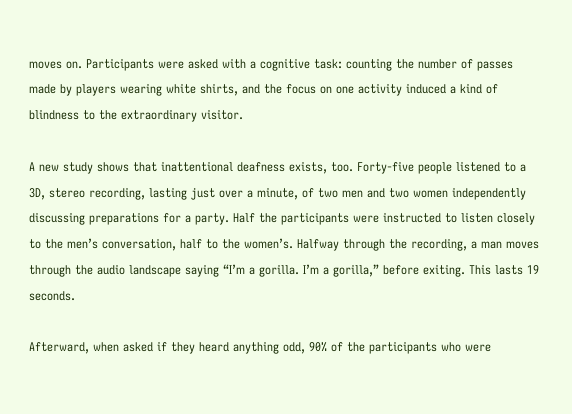moves on. Participants were asked with a cognitive task: counting the number of passes made by players wearing white shirts, and the focus on one activity induced a kind of blindness to the extraordinary visitor.

A new study shows that inattentional deafness exists, too. Forty-five people listened to a 3D, stereo recording, lasting just over a minute, of two men and two women independently discussing preparations for a party. Half the participants were instructed to listen closely to the men’s conversation, half to the women’s. Halfway through the recording, a man moves through the audio landscape saying “I’m a gorilla. I’m a gorilla,” before exiting. This lasts 19 seconds.

Afterward, when asked if they heard anything odd, 90% of the participants who were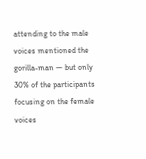attending to the male voices mentioned the gorilla-man — but only 30% of the participants focusing on the female voices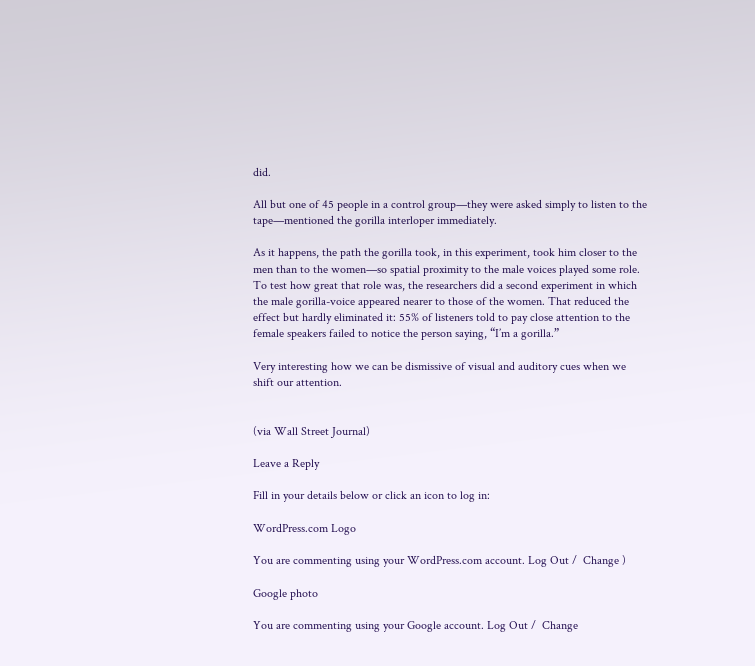did.

All but one of 45 people in a control group—they were asked simply to listen to the tape—mentioned the gorilla interloper immediately.

As it happens, the path the gorilla took, in this experiment, took him closer to the men than to the women—so spatial proximity to the male voices played some role. To test how great that role was, the researchers did a second experiment in which the male gorilla-voice appeared nearer to those of the women. That reduced the effect but hardly eliminated it: 55% of listeners told to pay close attention to the female speakers failed to notice the person saying, “I’m a gorilla.”

Very interesting how we can be dismissive of visual and auditory cues when we shift our attention.


(via Wall Street Journal)

Leave a Reply

Fill in your details below or click an icon to log in:

WordPress.com Logo

You are commenting using your WordPress.com account. Log Out /  Change )

Google photo

You are commenting using your Google account. Log Out /  Change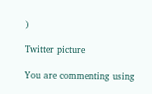)

Twitter picture

You are commenting using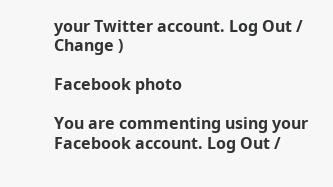your Twitter account. Log Out /  Change )

Facebook photo

You are commenting using your Facebook account. Log Out /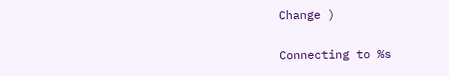Change )

Connecting to %s